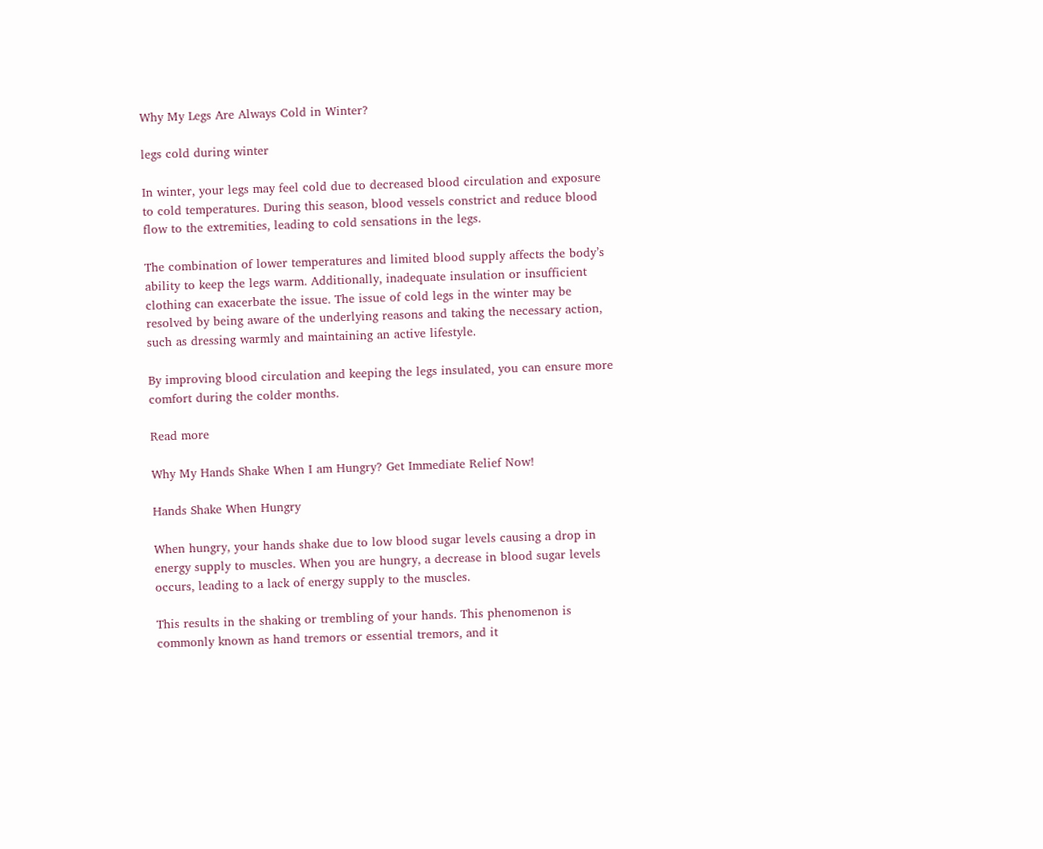Why My Legs Are Always Cold in Winter?

legs cold during winter

In winter, your legs may feel cold due to decreased blood circulation and exposure to cold temperatures. During this season, blood vessels constrict and reduce blood flow to the extremities, leading to cold sensations in the legs.

The combination of lower temperatures and limited blood supply affects the body’s ability to keep the legs warm. Additionally, inadequate insulation or insufficient clothing can exacerbate the issue. The issue of cold legs in the winter may be resolved by being aware of the underlying reasons and taking the necessary action, such as dressing warmly and maintaining an active lifestyle.

By improving blood circulation and keeping the legs insulated, you can ensure more comfort during the colder months.

Read more

Why My Hands Shake When I am Hungry? Get Immediate Relief Now!

Hands Shake When Hungry

When hungry, your hands shake due to low blood sugar levels causing a drop in energy supply to muscles. When you are hungry, a decrease in blood sugar levels occurs, leading to a lack of energy supply to the muscles.

This results in the shaking or trembling of your hands. This phenomenon is commonly known as hand tremors or essential tremors, and it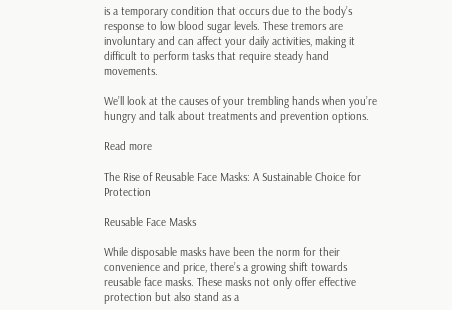is a temporary condition that occurs due to the body’s response to low blood sugar levels. These tremors are involuntary and can affect your daily activities, making it difficult to perform tasks that require steady hand movements.

We’ll look at the causes of your trembling hands when you’re hungry and talk about treatments and prevention options.

Read more

The Rise of Reusable Face Masks: A Sustainable Choice for Protection

Reusable Face Masks

While disposable masks have been the norm for their convenience and price, there’s a growing shift towards reusable face masks. These masks not only offer effective protection but also stand as a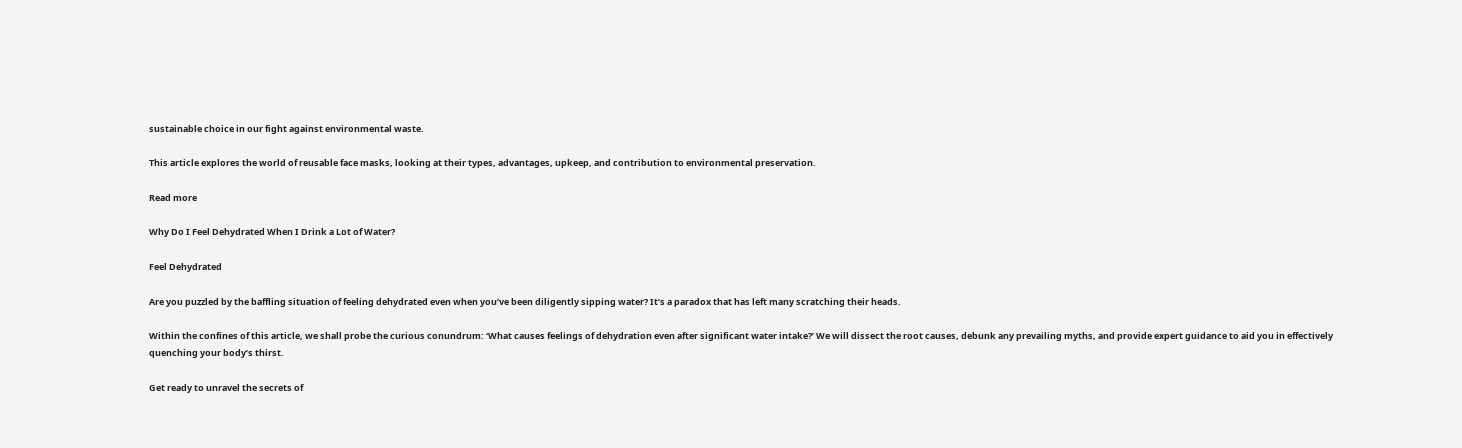sustainable choice in our fight against environmental waste.

This article explores the world of reusable face masks, looking at their types, advantages, upkeep, and contribution to environmental preservation.

Read more

Why Do I Feel Dehydrated When I Drink a Lot of Water?

Feel Dehydrated

Are you puzzled by the baffling situation of feeling dehydrated even when you’ve been diligently sipping water? It’s a paradox that has left many scratching their heads.

Within the confines of this article, we shall probe the curious conundrum: ‘What causes feelings of dehydration even after significant water intake?’ We will dissect the root causes, debunk any prevailing myths, and provide expert guidance to aid you in effectively quenching your body’s thirst.

Get ready to unravel the secrets of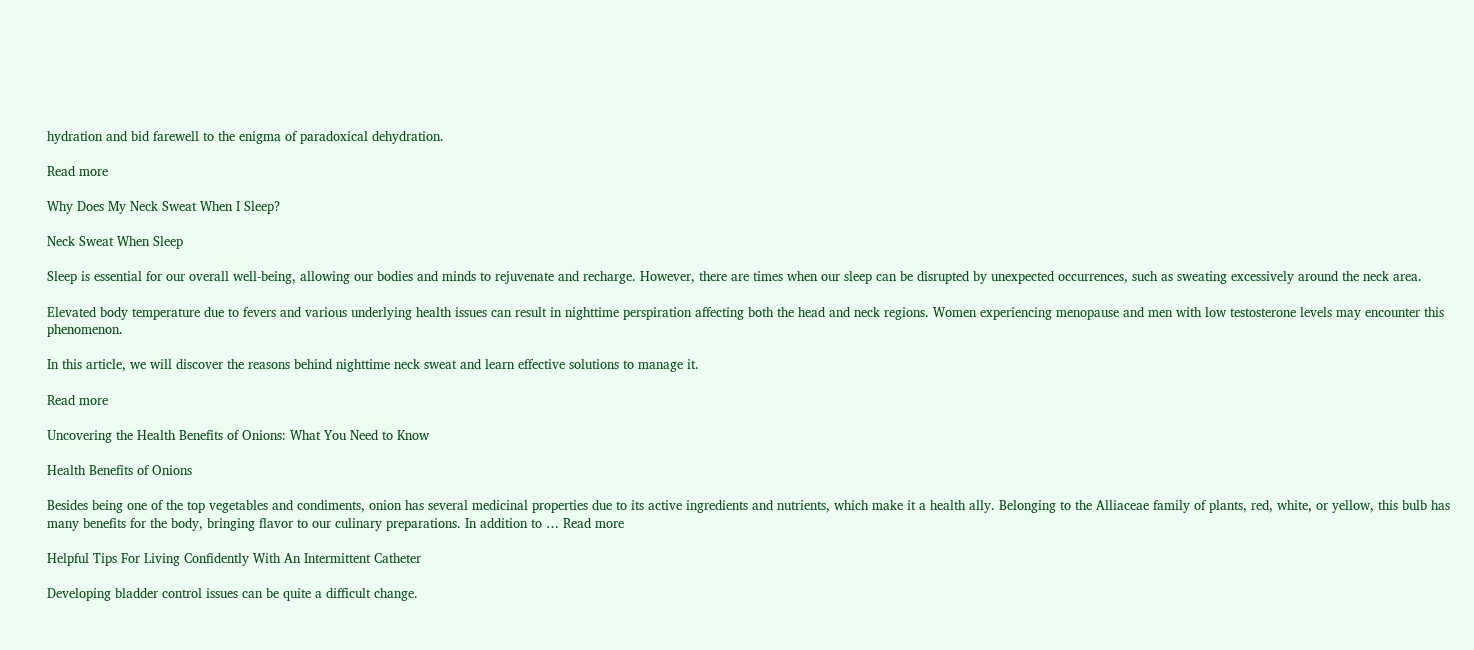hydration and bid farewell to the enigma of paradoxical dehydration.

Read more

Why Does My Neck Sweat When I Sleep?

Neck Sweat When Sleep

Sleep is essential for our overall well-being, allowing our bodies and minds to rejuvenate and recharge. However, there are times when our sleep can be disrupted by unexpected occurrences, such as sweating excessively around the neck area.

Elevated body temperature due to fevers and various underlying health issues can result in nighttime perspiration affecting both the head and neck regions. Women experiencing menopause and men with low testosterone levels may encounter this phenomenon.

In this article, we will discover the reasons behind nighttime neck sweat and learn effective solutions to manage it.

Read more

Uncovering the Health Benefits of Onions: What You Need to Know

Health Benefits of Onions

Besides being one of the top vegetables and condiments, onion has several medicinal properties due to its active ingredients and nutrients, which make it a health ally. Belonging to the Alliaceae family of plants, red, white, or yellow, this bulb has many benefits for the body, bringing flavor to our culinary preparations. In addition to … Read more

Helpful Tips For Living Confidently With An Intermittent Catheter

Developing bladder control issues can be quite a difficult change.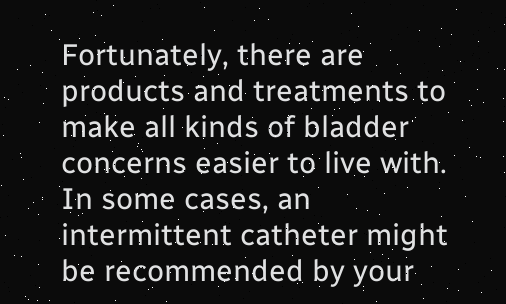Fortunately, there are products and treatments to make all kinds of bladder concerns easier to live with. In some cases, an intermittent catheter might be recommended by your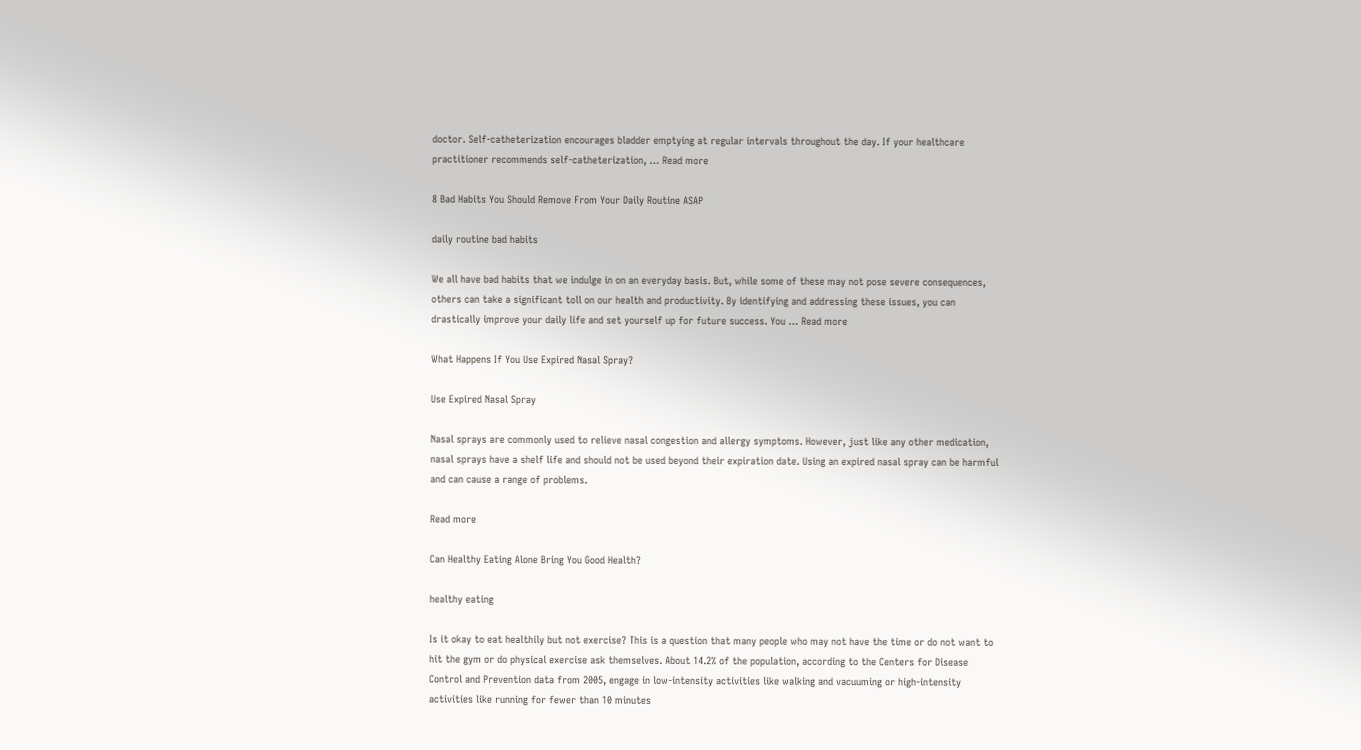doctor. Self-catheterization encourages bladder emptying at regular intervals throughout the day. If your healthcare practitioner recommends self-catheterization, … Read more

8 Bad Habits You Should Remove From Your Daily Routine ASAP

daily routine bad habits

We all have bad habits that we indulge in on an everyday basis. But, while some of these may not pose severe consequences, others can take a significant toll on our health and productivity. By identifying and addressing these issues, you can drastically improve your daily life and set yourself up for future success. You … Read more

What Happens If You Use Expired Nasal Spray?

Use Expired Nasal Spray

Nasal sprays are commonly used to relieve nasal congestion and allergy symptoms. However, just like any other medication, nasal sprays have a shelf life and should not be used beyond their expiration date. Using an expired nasal spray can be harmful and can cause a range of problems.

Read more

Can Healthy Eating Alone Bring You Good Health?

healthy eating

Is it okay to eat healthily but not exercise? This is a question that many people who may not have the time or do not want to hit the gym or do physical exercise ask themselves. About 14.2% of the population, according to the Centers for Disease Control and Prevention data from 2005, engage in low-intensity activities like walking and vacuuming or high-intensity activities like running for fewer than 10 minutes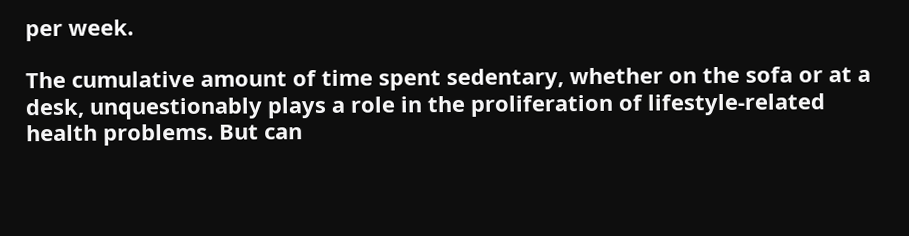per week.

The cumulative amount of time spent sedentary, whether on the sofa or at a desk, unquestionably plays a role in the proliferation of lifestyle-related health problems. But can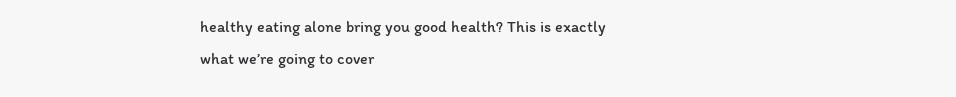healthy eating alone bring you good health? This is exactly what we’re going to cover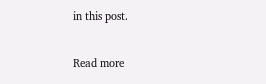in this post.

Read more